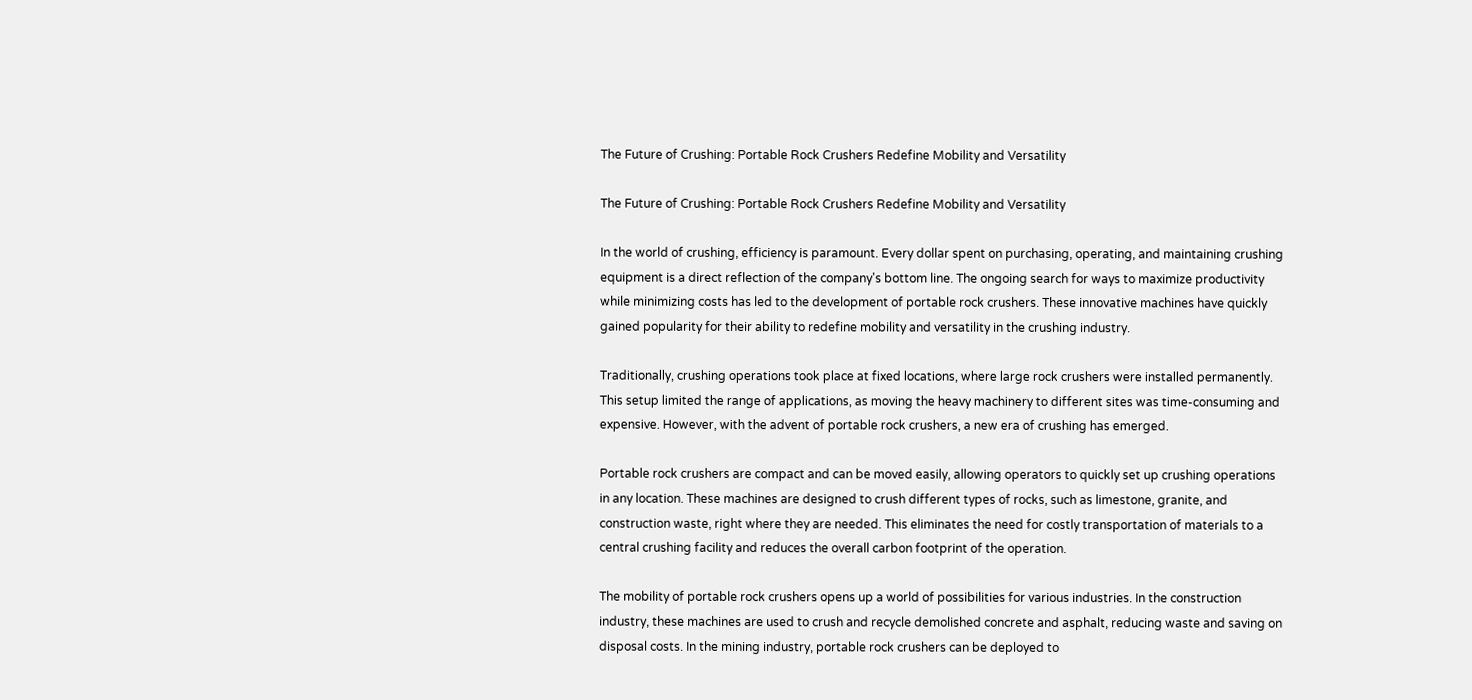The Future of Crushing: Portable Rock Crushers Redefine Mobility and Versatility

The Future of Crushing: Portable Rock Crushers Redefine Mobility and Versatility

In the world of crushing, efficiency is paramount. Every dollar spent on purchasing, operating, and maintaining crushing equipment is a direct reflection of the company's bottom line. The ongoing search for ways to maximize productivity while minimizing costs has led to the development of portable rock crushers. These innovative machines have quickly gained popularity for their ability to redefine mobility and versatility in the crushing industry.

Traditionally, crushing operations took place at fixed locations, where large rock crushers were installed permanently. This setup limited the range of applications, as moving the heavy machinery to different sites was time-consuming and expensive. However, with the advent of portable rock crushers, a new era of crushing has emerged.

Portable rock crushers are compact and can be moved easily, allowing operators to quickly set up crushing operations in any location. These machines are designed to crush different types of rocks, such as limestone, granite, and construction waste, right where they are needed. This eliminates the need for costly transportation of materials to a central crushing facility and reduces the overall carbon footprint of the operation.

The mobility of portable rock crushers opens up a world of possibilities for various industries. In the construction industry, these machines are used to crush and recycle demolished concrete and asphalt, reducing waste and saving on disposal costs. In the mining industry, portable rock crushers can be deployed to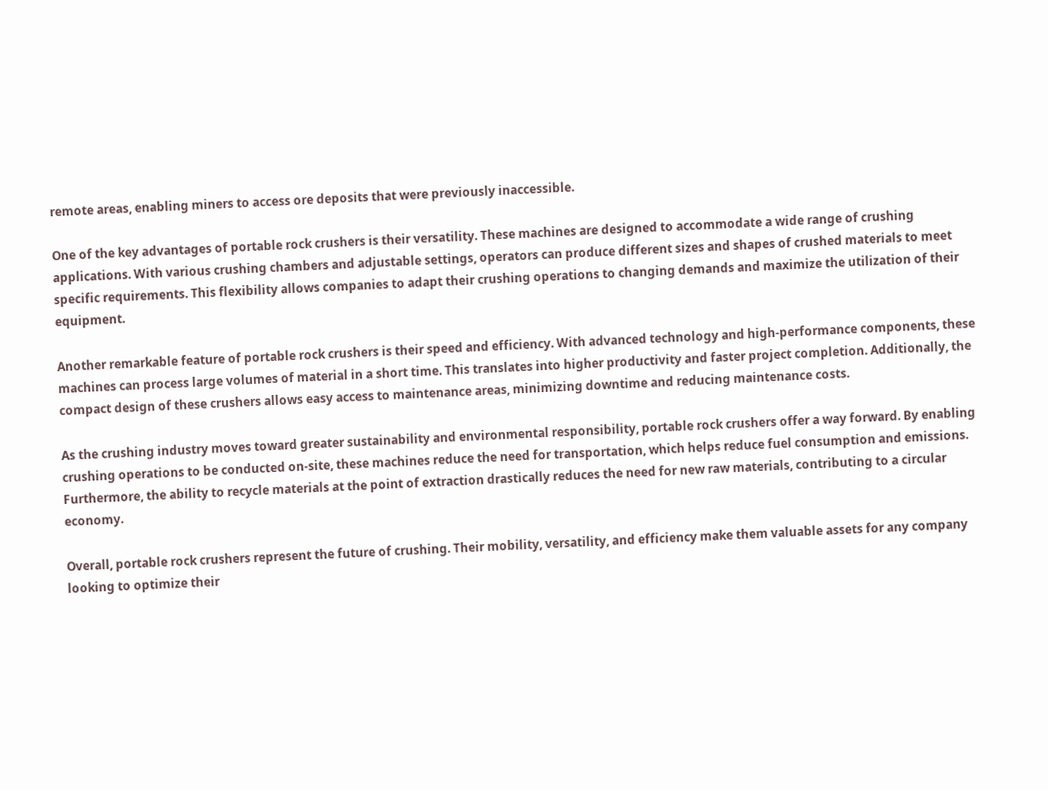remote areas, enabling miners to access ore deposits that were previously inaccessible.

One of the key advantages of portable rock crushers is their versatility. These machines are designed to accommodate a wide range of crushing applications. With various crushing chambers and adjustable settings, operators can produce different sizes and shapes of crushed materials to meet specific requirements. This flexibility allows companies to adapt their crushing operations to changing demands and maximize the utilization of their equipment.

Another remarkable feature of portable rock crushers is their speed and efficiency. With advanced technology and high-performance components, these machines can process large volumes of material in a short time. This translates into higher productivity and faster project completion. Additionally, the compact design of these crushers allows easy access to maintenance areas, minimizing downtime and reducing maintenance costs.

As the crushing industry moves toward greater sustainability and environmental responsibility, portable rock crushers offer a way forward. By enabling crushing operations to be conducted on-site, these machines reduce the need for transportation, which helps reduce fuel consumption and emissions. Furthermore, the ability to recycle materials at the point of extraction drastically reduces the need for new raw materials, contributing to a circular economy.

Overall, portable rock crushers represent the future of crushing. Their mobility, versatility, and efficiency make them valuable assets for any company looking to optimize their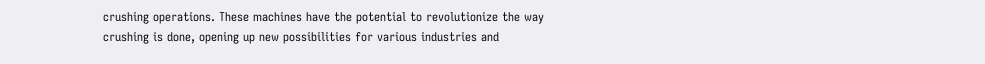crushing operations. These machines have the potential to revolutionize the way crushing is done, opening up new possibilities for various industries and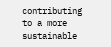contributing to a more sustainable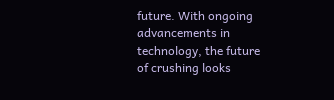future. With ongoing advancements in technology, the future of crushing looks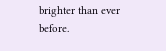brighter than ever before.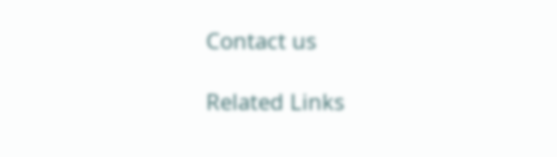Contact us

Related Links